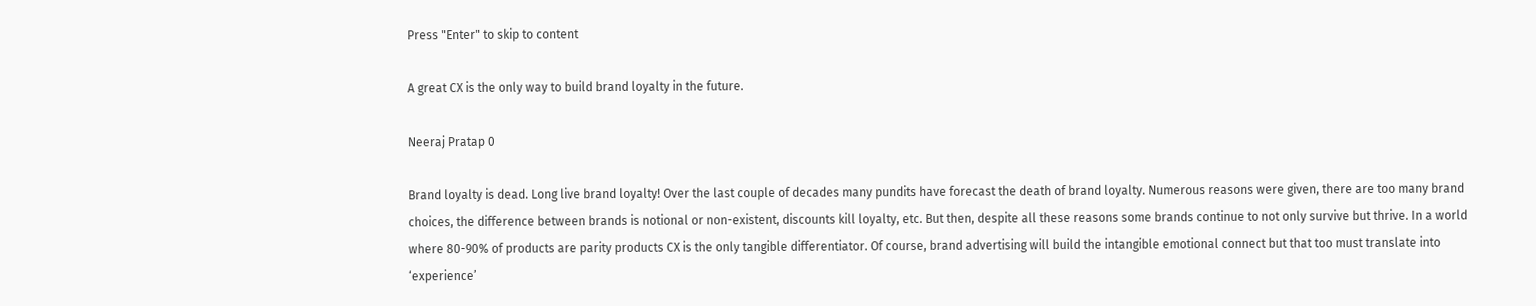Press "Enter" to skip to content

A great CX is the only way to build brand loyalty in the future.

Neeraj Pratap 0

Brand loyalty is dead. Long live brand loyalty! Over the last couple of decades many pundits have forecast the death of brand loyalty. Numerous reasons were given, there are too many brand choices, the difference between brands is notional or non-existent, discounts kill loyalty, etc. But then, despite all these reasons some brands continue to not only survive but thrive. In a world where 80-90% of products are parity products CX is the only tangible differentiator. Of course, brand advertising will build the intangible emotional connect but that too must translate into ‘experience’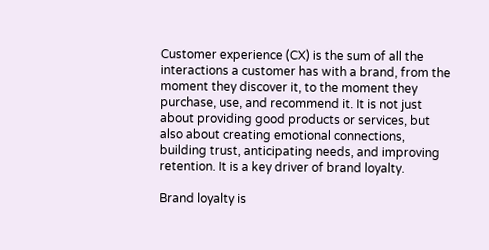Customer experience (CX) is the sum of all the interactions a customer has with a brand, from the moment they discover it, to the moment they purchase, use, and recommend it. It is not just about providing good products or services, but also about creating emotional connections, building trust, anticipating needs, and improving retention. It is a key driver of brand loyalty.

Brand loyalty is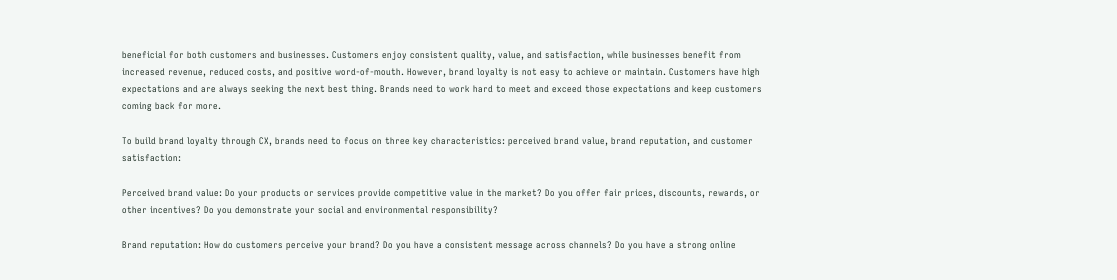beneficial for both customers and businesses. Customers enjoy consistent quality, value, and satisfaction, while businesses benefit from increased revenue, reduced costs, and positive word-of-mouth. However, brand loyalty is not easy to achieve or maintain. Customers have high expectations and are always seeking the next best thing. Brands need to work hard to meet and exceed those expectations and keep customers coming back for more.

To build brand loyalty through CX, brands need to focus on three key characteristics: perceived brand value, brand reputation, and customer satisfaction:

Perceived brand value: Do your products or services provide competitive value in the market? Do you offer fair prices, discounts, rewards, or other incentives? Do you demonstrate your social and environmental responsibility?

Brand reputation: How do customers perceive your brand? Do you have a consistent message across channels? Do you have a strong online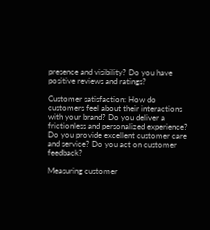presence and visibility? Do you have positive reviews and ratings?

Customer satisfaction: How do customers feel about their interactions with your brand? Do you deliver a frictionless and personalized experience? Do you provide excellent customer care and service? Do you act on customer feedback?

Measuring customer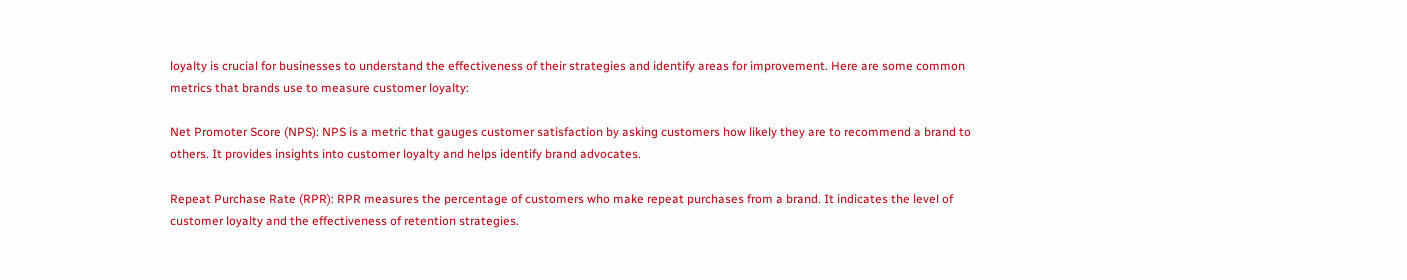loyalty is crucial for businesses to understand the effectiveness of their strategies and identify areas for improvement. Here are some common metrics that brands use to measure customer loyalty:

Net Promoter Score (NPS): NPS is a metric that gauges customer satisfaction by asking customers how likely they are to recommend a brand to others. It provides insights into customer loyalty and helps identify brand advocates.

Repeat Purchase Rate (RPR): RPR measures the percentage of customers who make repeat purchases from a brand. It indicates the level of customer loyalty and the effectiveness of retention strategies.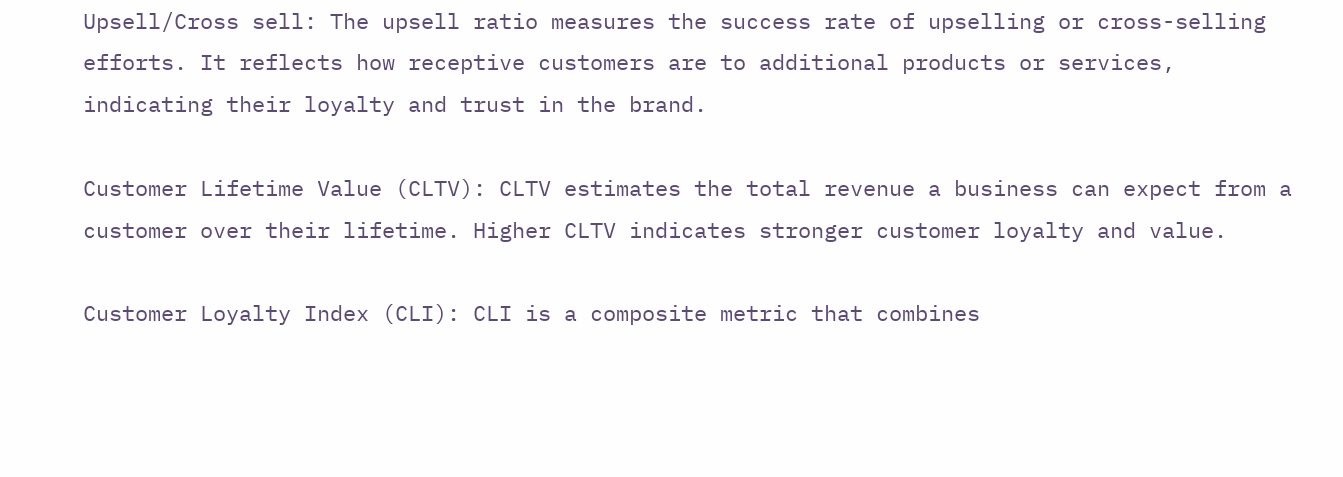Upsell/Cross sell: The upsell ratio measures the success rate of upselling or cross-selling efforts. It reflects how receptive customers are to additional products or services, indicating their loyalty and trust in the brand.

Customer Lifetime Value (CLTV): CLTV estimates the total revenue a business can expect from a customer over their lifetime. Higher CLTV indicates stronger customer loyalty and value.

Customer Loyalty Index (CLI): CLI is a composite metric that combines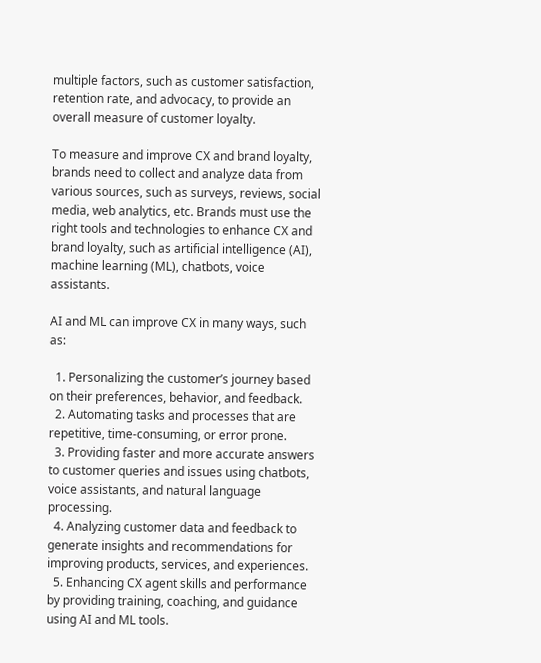multiple factors, such as customer satisfaction, retention rate, and advocacy, to provide an overall measure of customer loyalty.

To measure and improve CX and brand loyalty, brands need to collect and analyze data from various sources, such as surveys, reviews, social media, web analytics, etc. Brands must use the right tools and technologies to enhance CX and brand loyalty, such as artificial intelligence (AI), machine learning (ML), chatbots, voice assistants.

AI and ML can improve CX in many ways, such as:

  1. Personalizing the customer’s journey based on their preferences, behavior, and feedback.
  2. Automating tasks and processes that are repetitive, time-consuming, or error prone.
  3. Providing faster and more accurate answers to customer queries and issues using chatbots, voice assistants, and natural language processing.
  4. Analyzing customer data and feedback to generate insights and recommendations for improving products, services, and experiences.
  5. Enhancing CX agent skills and performance by providing training, coaching, and guidance using AI and ML tools.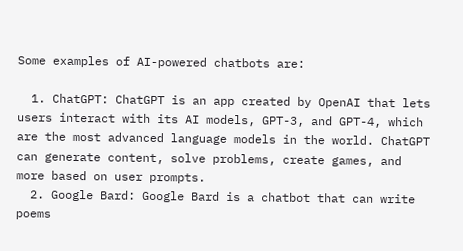Some examples of AI-powered chatbots are:

  1. ChatGPT: ChatGPT is an app created by OpenAI that lets users interact with its AI models, GPT-3, and GPT-4, which are the most advanced language models in the world. ChatGPT can generate content, solve problems, create games, and more based on user prompts.
  2. Google Bard: Google Bard is a chatbot that can write poems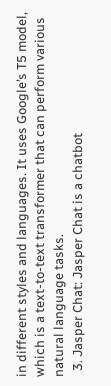in different styles and languages. It uses Google’s T5 model, which is a text-to-text transformer that can perform various natural language tasks.
  3. Jasper Chat: Jasper Chat is a chatbot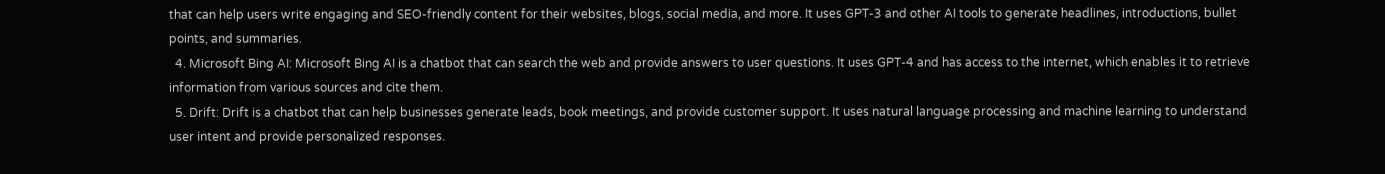that can help users write engaging and SEO-friendly content for their websites, blogs, social media, and more. It uses GPT-3 and other AI tools to generate headlines, introductions, bullet points, and summaries.
  4. Microsoft Bing AI: Microsoft Bing AI is a chatbot that can search the web and provide answers to user questions. It uses GPT-4 and has access to the internet, which enables it to retrieve information from various sources and cite them.
  5. Drift: Drift is a chatbot that can help businesses generate leads, book meetings, and provide customer support. It uses natural language processing and machine learning to understand user intent and provide personalized responses.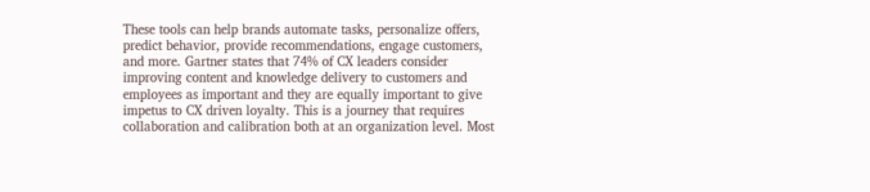These tools can help brands automate tasks, personalize offers, predict behavior, provide recommendations, engage customers, and more. Gartner states that 74% of CX leaders consider improving content and knowledge delivery to customers and employees as important and they are equally important to give impetus to CX driven loyalty. This is a journey that requires collaboration and calibration both at an organization level. Most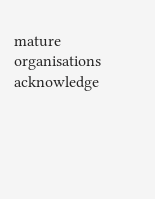mature organisations acknowledge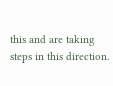this and are taking steps in this direction.